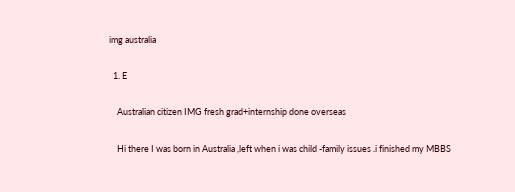img australia

  1. E

    Australian citizen IMG fresh grad+internship done overseas

    Hi there I was born in Australia ,left when i was child -family issues .i finished my MBBS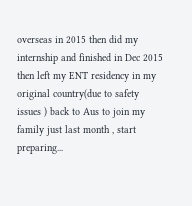overseas in 2015 then did my internship and finished in Dec 2015 then left my ENT residency in my original country(due to safety issues ) back to Aus to join my family just last month , start preparing...